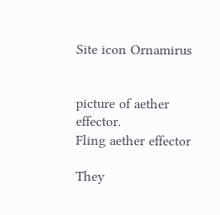Site icon Ornamirus


picture of aether effector.
Fling aether effector

They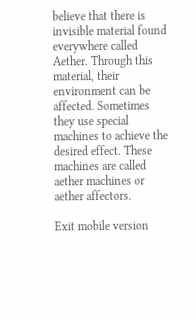believe that there is invisible material found everywhere called Aether. Through this material, their environment can be affected. Sometimes they use special machines to achieve the desired effect. These machines are called aether machines or aether affectors.

Exit mobile version